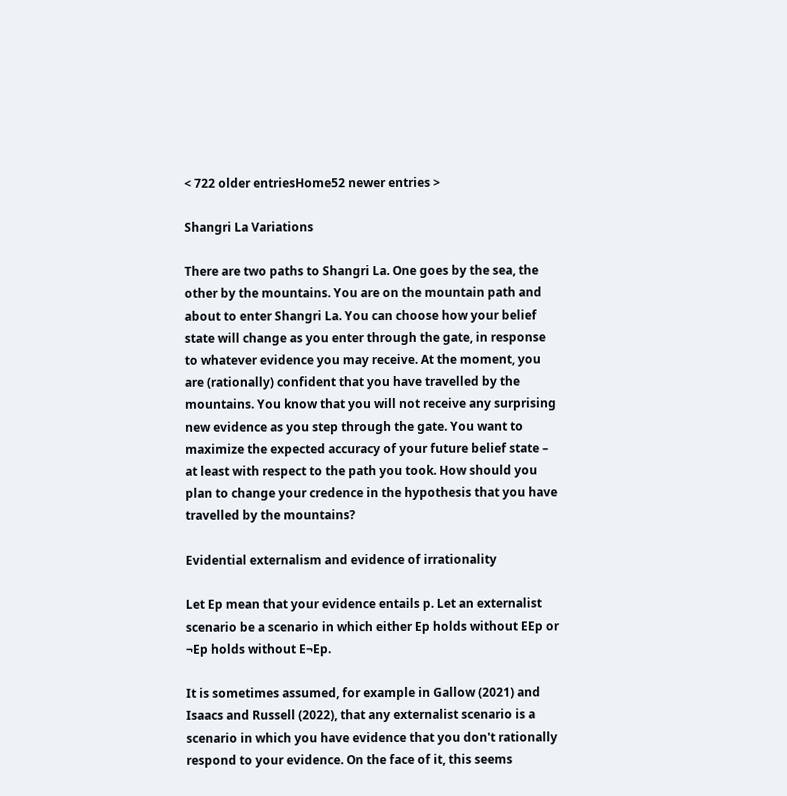< 722 older entriesHome52 newer entries >

Shangri La Variations

There are two paths to Shangri La. One goes by the sea, the other by the mountains. You are on the mountain path and about to enter Shangri La. You can choose how your belief state will change as you enter through the gate, in response to whatever evidence you may receive. At the moment, you are (rationally) confident that you have travelled by the mountains. You know that you will not receive any surprising new evidence as you step through the gate. You want to maximize the expected accuracy of your future belief state – at least with respect to the path you took. How should you plan to change your credence in the hypothesis that you have travelled by the mountains?

Evidential externalism and evidence of irrationality

Let Ep mean that your evidence entails p. Let an externalist scenario be a scenario in which either Ep holds without EEp or ¬Ep holds without E¬Ep.

It is sometimes assumed, for example in Gallow (2021) and Isaacs and Russell (2022), that any externalist scenario is a scenario in which you have evidence that you don't rationally respond to your evidence. On the face of it, this seems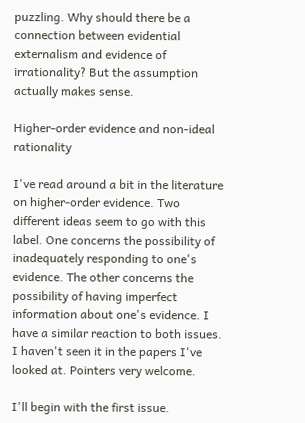puzzling. Why should there be a connection between evidential externalism and evidence of irrationality? But the assumption actually makes sense.

Higher-order evidence and non-ideal rationality

I've read around a bit in the literature on higher-order evidence. Two different ideas seem to go with this label. One concerns the possibility of inadequately responding to one's evidence. The other concerns the possibility of having imperfect information about one's evidence. I have a similar reaction to both issues. I haven't seen it in the papers I've looked at. Pointers very welcome.

I'll begin with the first issue.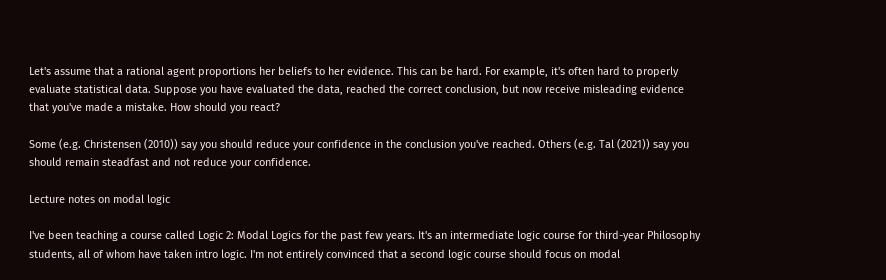Let's assume that a rational agent proportions her beliefs to her evidence. This can be hard. For example, it's often hard to properly evaluate statistical data. Suppose you have evaluated the data, reached the correct conclusion, but now receive misleading evidence that you've made a mistake. How should you react?

Some (e.g. Christensen (2010)) say you should reduce your confidence in the conclusion you've reached. Others (e.g. Tal (2021)) say you should remain steadfast and not reduce your confidence.

Lecture notes on modal logic

I've been teaching a course called Logic 2: Modal Logics for the past few years. It's an intermediate logic course for third-year Philosophy students, all of whom have taken intro logic. I'm not entirely convinced that a second logic course should focus on modal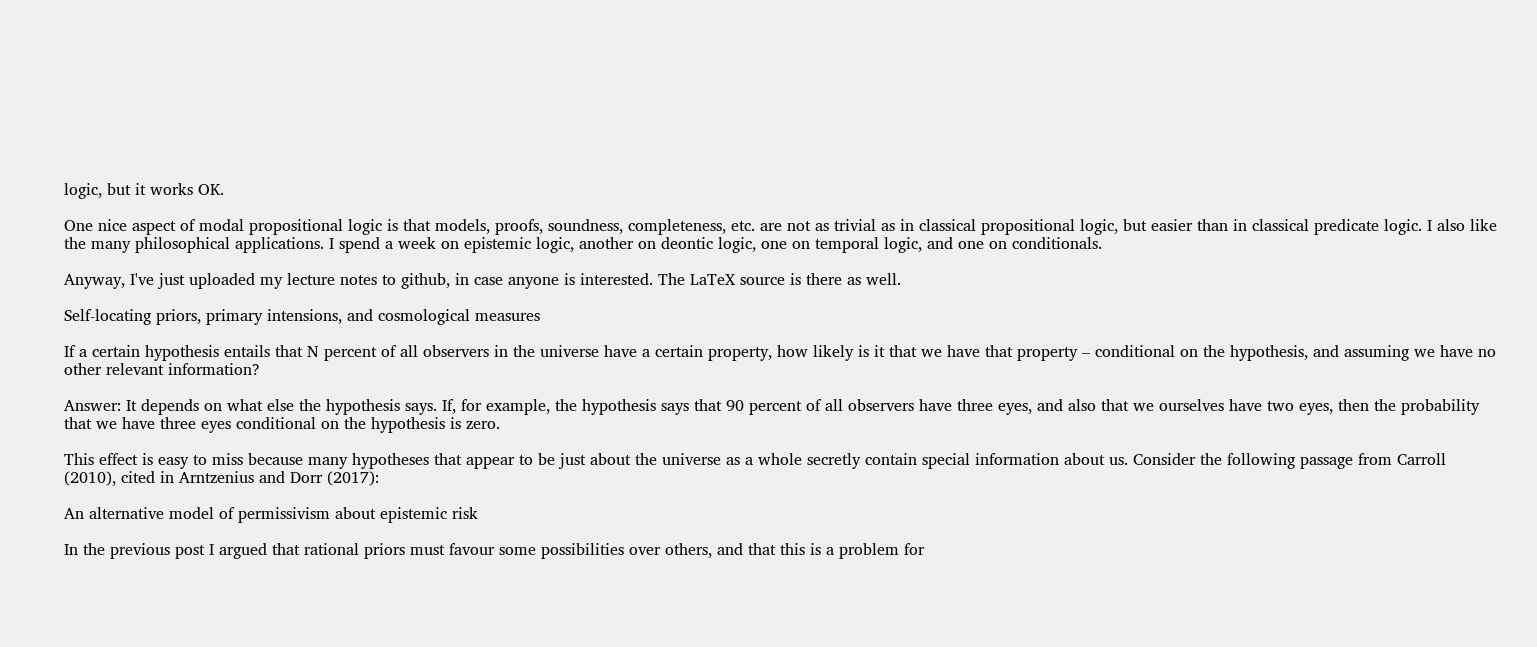logic, but it works OK.

One nice aspect of modal propositional logic is that models, proofs, soundness, completeness, etc. are not as trivial as in classical propositional logic, but easier than in classical predicate logic. I also like the many philosophical applications. I spend a week on epistemic logic, another on deontic logic, one on temporal logic, and one on conditionals.

Anyway, I've just uploaded my lecture notes to github, in case anyone is interested. The LaTeX source is there as well.

Self-locating priors, primary intensions, and cosmological measures

If a certain hypothesis entails that N percent of all observers in the universe have a certain property, how likely is it that we have that property – conditional on the hypothesis, and assuming we have no other relevant information?

Answer: It depends on what else the hypothesis says. If, for example, the hypothesis says that 90 percent of all observers have three eyes, and also that we ourselves have two eyes, then the probability that we have three eyes conditional on the hypothesis is zero.

This effect is easy to miss because many hypotheses that appear to be just about the universe as a whole secretly contain special information about us. Consider the following passage from Carroll (2010), cited in Arntzenius and Dorr (2017):

An alternative model of permissivism about epistemic risk

In the previous post I argued that rational priors must favour some possibilities over others, and that this is a problem for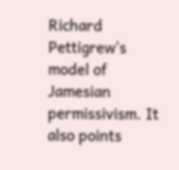Richard Pettigrew's model of Jamesian permissivism. It also points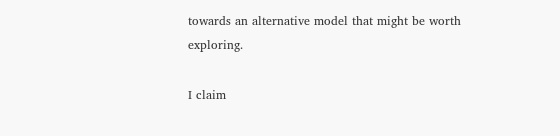towards an alternative model that might be worth exploring.

I claim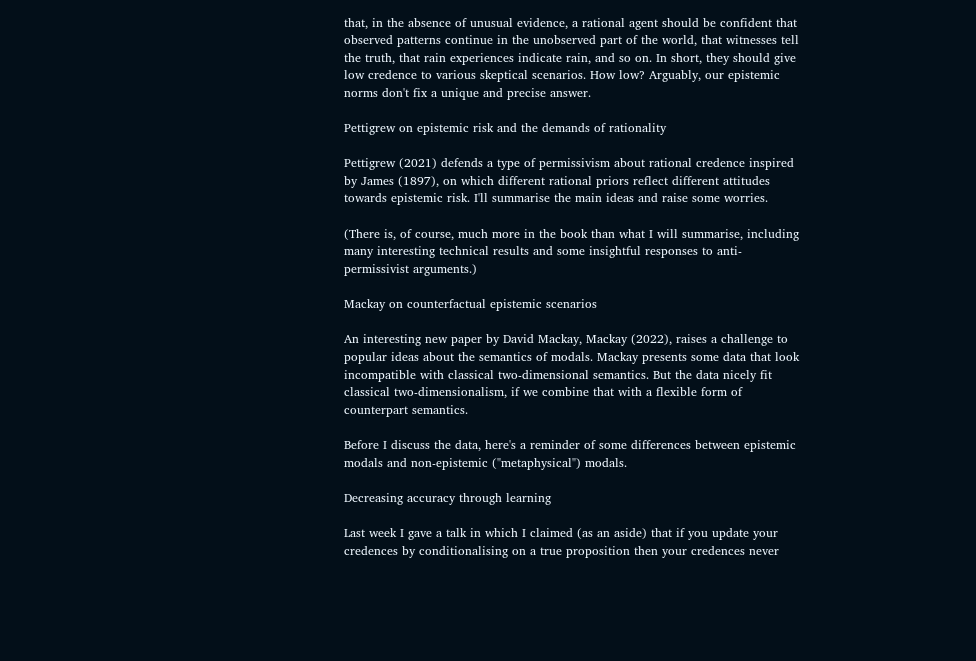that, in the absence of unusual evidence, a rational agent should be confident that observed patterns continue in the unobserved part of the world, that witnesses tell the truth, that rain experiences indicate rain, and so on. In short, they should give low credence to various skeptical scenarios. How low? Arguably, our epistemic norms don't fix a unique and precise answer.

Pettigrew on epistemic risk and the demands of rationality

Pettigrew (2021) defends a type of permissivism about rational credence inspired by James (1897), on which different rational priors reflect different attitudes towards epistemic risk. I'll summarise the main ideas and raise some worries.

(There is, of course, much more in the book than what I will summarise, including many interesting technical results and some insightful responses to anti-permissivist arguments.)

Mackay on counterfactual epistemic scenarios

An interesting new paper by David Mackay, Mackay (2022), raises a challenge to popular ideas about the semantics of modals. Mackay presents some data that look incompatible with classical two-dimensional semantics. But the data nicely fit classical two-dimensionalism, if we combine that with a flexible form of counterpart semantics.

Before I discuss the data, here's a reminder of some differences between epistemic modals and non-epistemic ("metaphysical") modals.

Decreasing accuracy through learning

Last week I gave a talk in which I claimed (as an aside) that if you update your credences by conditionalising on a true proposition then your credences never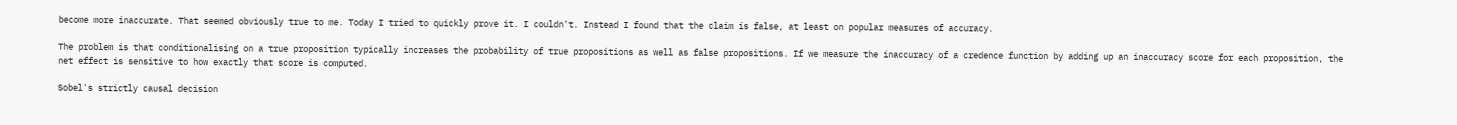become more inaccurate. That seemed obviously true to me. Today I tried to quickly prove it. I couldn't. Instead I found that the claim is false, at least on popular measures of accuracy.

The problem is that conditionalising on a true proposition typically increases the probability of true propositions as well as false propositions. If we measure the inaccuracy of a credence function by adding up an inaccuracy score for each proposition, the net effect is sensitive to how exactly that score is computed.

Sobel's strictly causal decision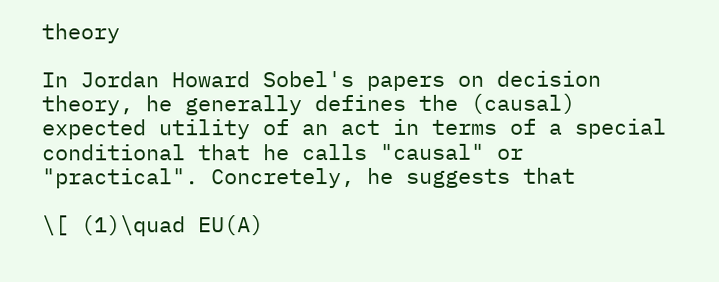theory

In Jordan Howard Sobel's papers on decision theory, he generally defines the (causal) expected utility of an act in terms of a special conditional that he calls "causal" or "practical". Concretely, he suggests that

\[ (1)\quad EU(A)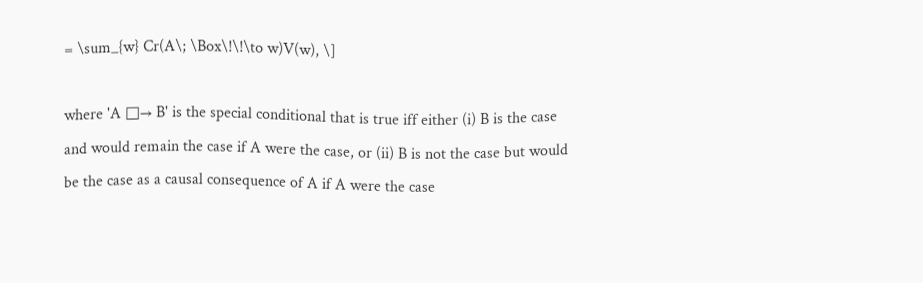= \sum_{w} Cr(A\; \Box\!\!\to w)V(w), \]

where 'A □→ B' is the special conditional that is true iff either (i) B is the case and would remain the case if A were the case, or (ii) B is not the case but would be the case as a causal consequence of A if A were the case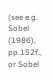(see e.g. Sobel (1986), pp.152f., or Sobel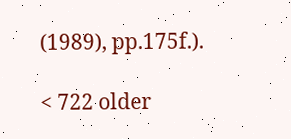(1989), pp.175f.).

< 722 older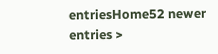entriesHome52 newer entries >